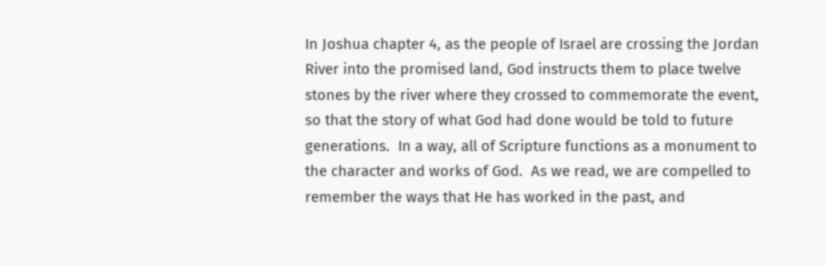In Joshua chapter 4, as the people of Israel are crossing the Jordan River into the promised land, God instructs them to place twelve stones by the river where they crossed to commemorate the event, so that the story of what God had done would be told to future generations.  In a way, all of Scripture functions as a monument to the character and works of God.  As we read, we are compelled to remember the ways that He has worked in the past, and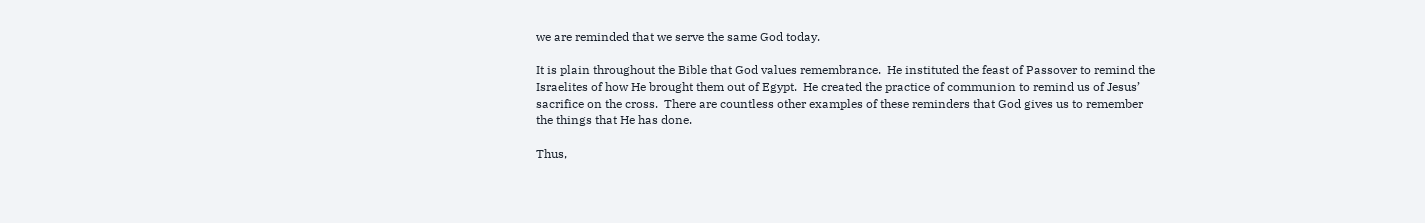we are reminded that we serve the same God today.

It is plain throughout the Bible that God values remembrance.  He instituted the feast of Passover to remind the Israelites of how He brought them out of Egypt.  He created the practice of communion to remind us of Jesus’ sacrifice on the cross.  There are countless other examples of these reminders that God gives us to remember the things that He has done.

Thus,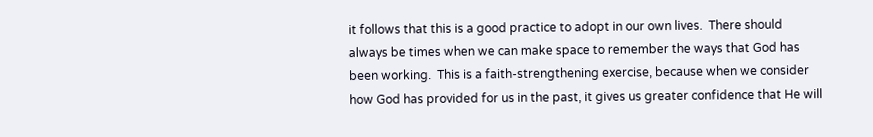it follows that this is a good practice to adopt in our own lives.  There should always be times when we can make space to remember the ways that God has been working.  This is a faith-strengthening exercise, because when we consider how God has provided for us in the past, it gives us greater confidence that He will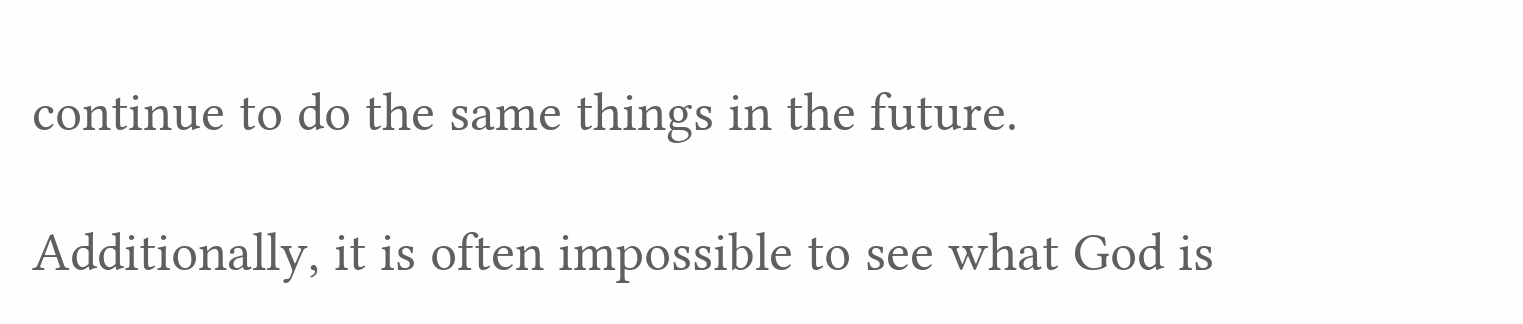continue to do the same things in the future.

Additionally, it is often impossible to see what God is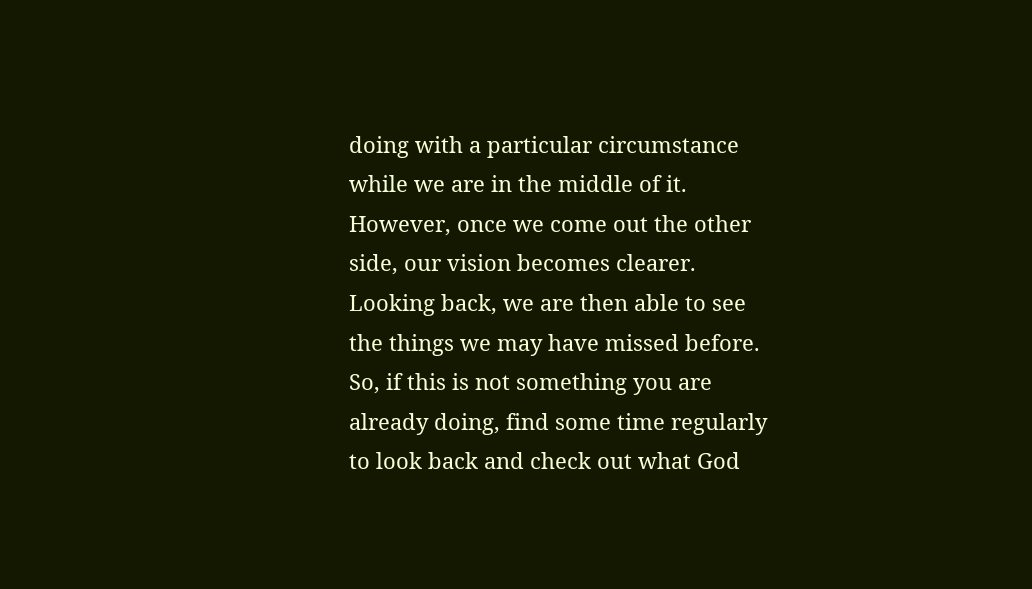doing with a particular circumstance while we are in the middle of it.  However, once we come out the other side, our vision becomes clearer.  Looking back, we are then able to see the things we may have missed before.  So, if this is not something you are already doing, find some time regularly to look back and check out what God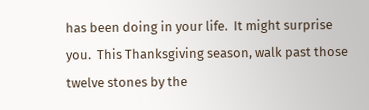has been doing in your life.  It might surprise you.  This Thanksgiving season, walk past those twelve stones by the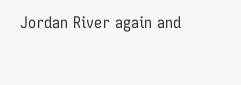Jordan River again and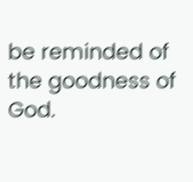be reminded of the goodness of God.